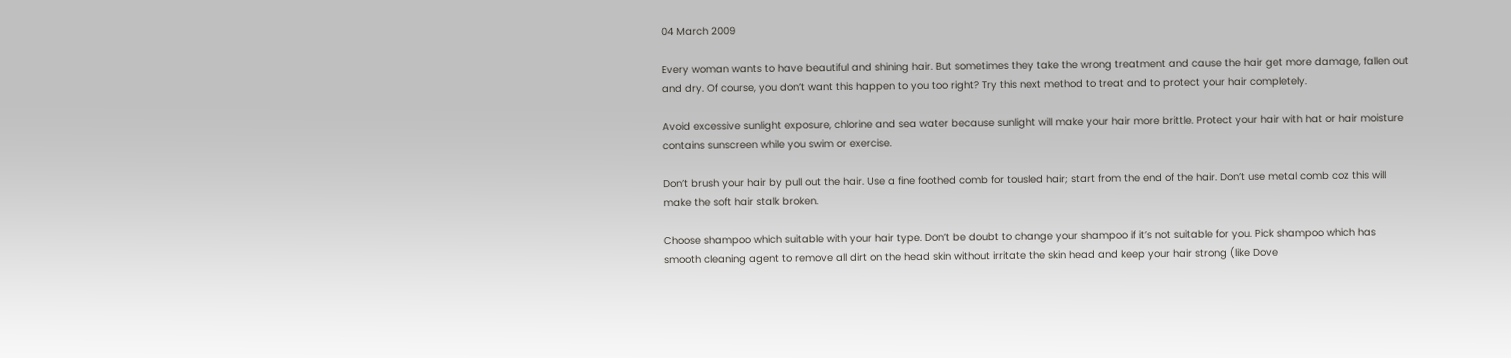04 March 2009

Every woman wants to have beautiful and shining hair. But sometimes they take the wrong treatment and cause the hair get more damage, fallen out and dry. Of course, you don’t want this happen to you too right? Try this next method to treat and to protect your hair completely.

Avoid excessive sunlight exposure, chlorine and sea water because sunlight will make your hair more brittle. Protect your hair with hat or hair moisture contains sunscreen while you swim or exercise.

Don’t brush your hair by pull out the hair. Use a fine foothed comb for tousled hair; start from the end of the hair. Don’t use metal comb coz this will make the soft hair stalk broken.

Choose shampoo which suitable with your hair type. Don’t be doubt to change your shampoo if it’s not suitable for you. Pick shampoo which has smooth cleaning agent to remove all dirt on the head skin without irritate the skin head and keep your hair strong (like Dove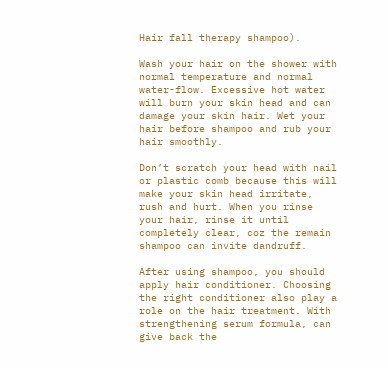Hair fall therapy shampoo).

Wash your hair on the shower with normal temperature and normal water-flow. Excessive hot water will burn your skin head and can damage your skin hair. Wet your hair before shampoo and rub your hair smoothly.

Don’t scratch your head with nail or plastic comb because this will make your skin head irritate, rush and hurt. When you rinse your hair, rinse it until completely clear, coz the remain shampoo can invite dandruff.

After using shampoo, you should apply hair conditioner. Choosing the right conditioner also play a role on the hair treatment. With strengthening serum formula, can give back the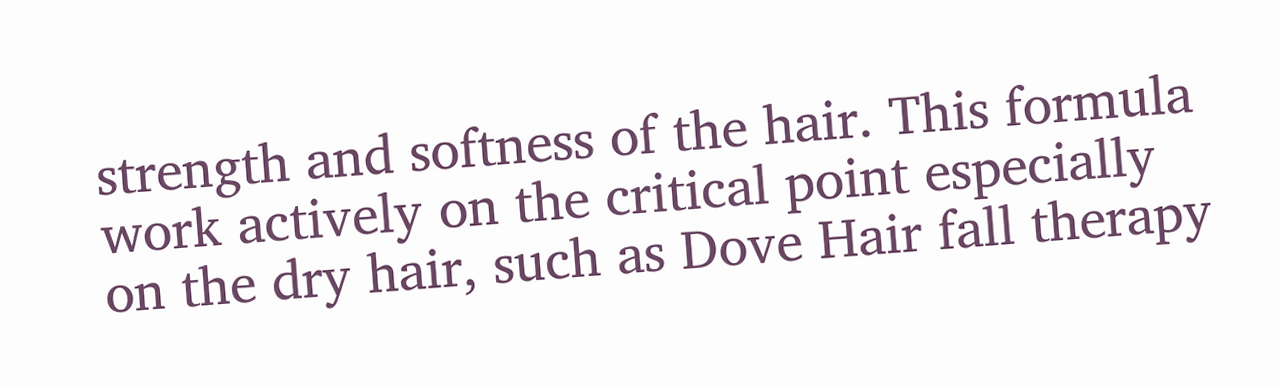strength and softness of the hair. This formula work actively on the critical point especially on the dry hair, such as Dove Hair fall therapy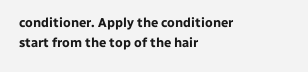conditioner. Apply the conditioner start from the top of the hair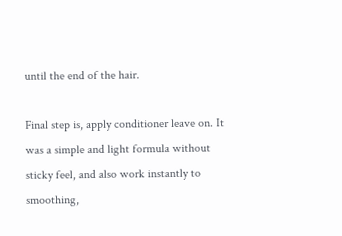until the end of the hair.

Final step is, apply conditioner leave on. It was a simple and light formula without sticky feel, and also work instantly to smoothing,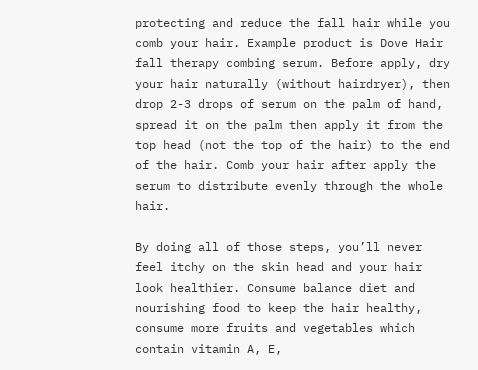protecting and reduce the fall hair while you comb your hair. Example product is Dove Hair fall therapy combing serum. Before apply, dry your hair naturally (without hairdryer), then drop 2-3 drops of serum on the palm of hand, spread it on the palm then apply it from the top head (not the top of the hair) to the end of the hair. Comb your hair after apply the serum to distribute evenly through the whole hair.

By doing all of those steps, you’ll never feel itchy on the skin head and your hair look healthier. Consume balance diet and nourishing food to keep the hair healthy, consume more fruits and vegetables which contain vitamin A, E,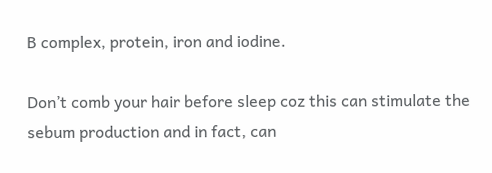B complex, protein, iron and iodine.

Don’t comb your hair before sleep coz this can stimulate the sebum production and in fact, can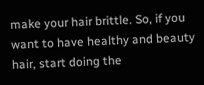make your hair brittle. So, if you want to have healthy and beauty hair, start doing the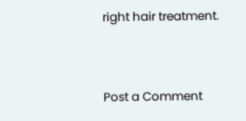right hair treatment.


Post a Comment